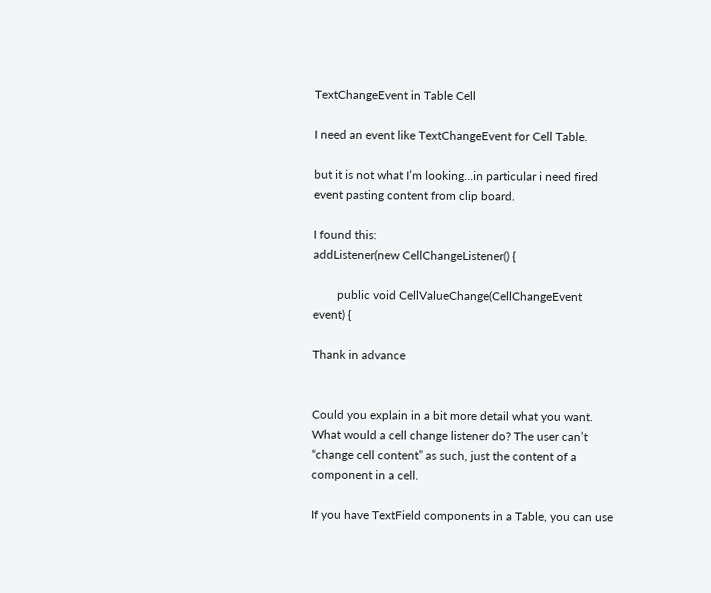TextChangeEvent in Table Cell

I need an event like TextChangeEvent for Cell Table.

but it is not what I’m looking…in particular i need fired event pasting content from clip board.

I found this:
addListener(new CellChangeListener() {

        public void CellValueChange(CellChangeEvent event) {

Thank in advance


Could you explain in a bit more detail what you want. What would a cell change listener do? The user can’t “change cell content” as such, just the content of a component in a cell.

If you have TextField components in a Table, you can use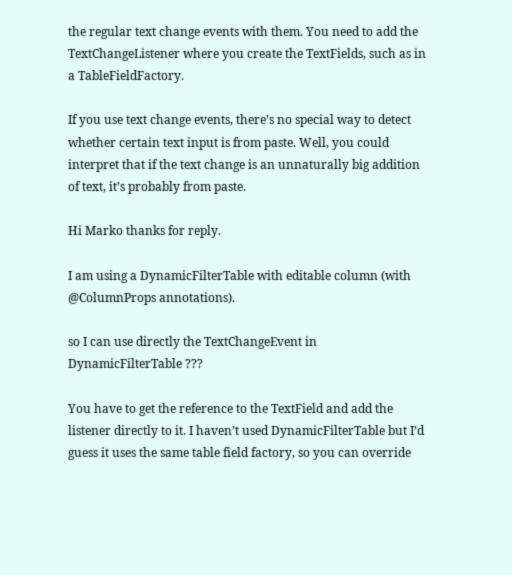the regular text change events with them. You need to add the TextChangeListener where you create the TextFields, such as in a TableFieldFactory.

If you use text change events, there’s no special way to detect whether certain text input is from paste. Well, you could interpret that if the text change is an unnaturally big addition of text, it’s probably from paste.

Hi Marko thanks for reply.

I am using a DynamicFilterTable with editable column (with @ColumnProps annotations).

so I can use directly the TextChangeEvent in DynamicFilterTable ???

You have to get the reference to the TextField and add the listener directly to it. I haven’t used DynamicFilterTable but I’d guess it uses the same table field factory, so you can override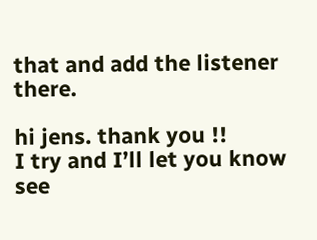that and add the listener there.

hi jens. thank you !!
I try and I’ll let you know
see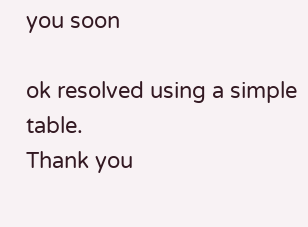you soon

ok resolved using a simple table.
Thank you